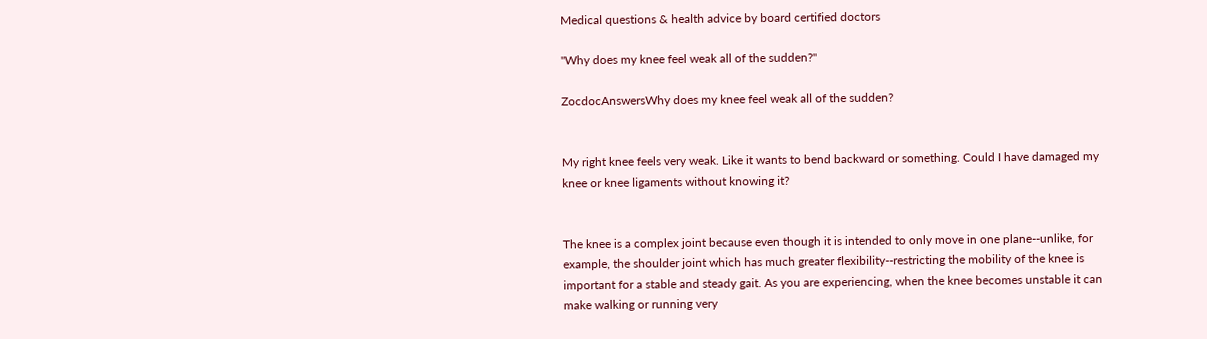Medical questions & health advice by board certified doctors

"Why does my knee feel weak all of the sudden?"

ZocdocAnswersWhy does my knee feel weak all of the sudden?


My right knee feels very weak. Like it wants to bend backward or something. Could I have damaged my knee or knee ligaments without knowing it?


The knee is a complex joint because even though it is intended to only move in one plane--unlike, for example, the shoulder joint which has much greater flexibility--restricting the mobility of the knee is important for a stable and steady gait. As you are experiencing, when the knee becomes unstable it can make walking or running very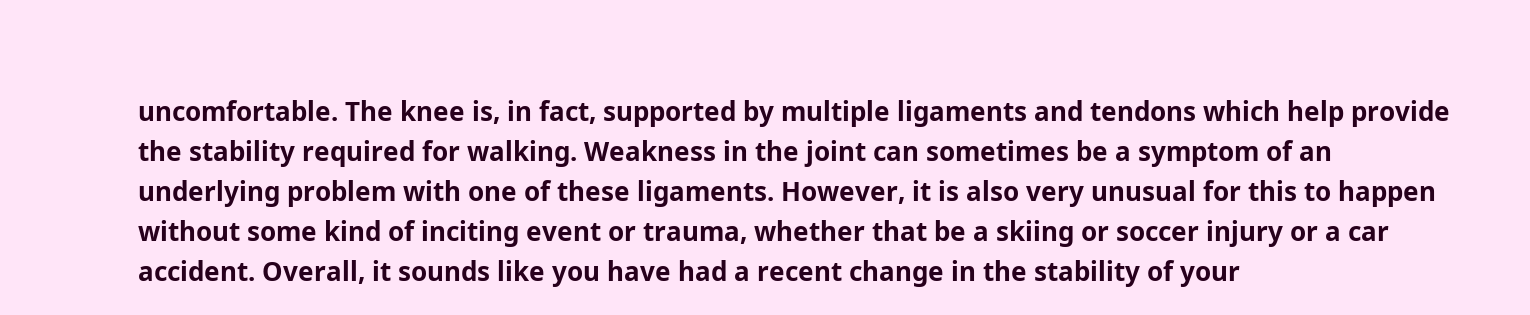uncomfortable. The knee is, in fact, supported by multiple ligaments and tendons which help provide the stability required for walking. Weakness in the joint can sometimes be a symptom of an underlying problem with one of these ligaments. However, it is also very unusual for this to happen without some kind of inciting event or trauma, whether that be a skiing or soccer injury or a car accident. Overall, it sounds like you have had a recent change in the stability of your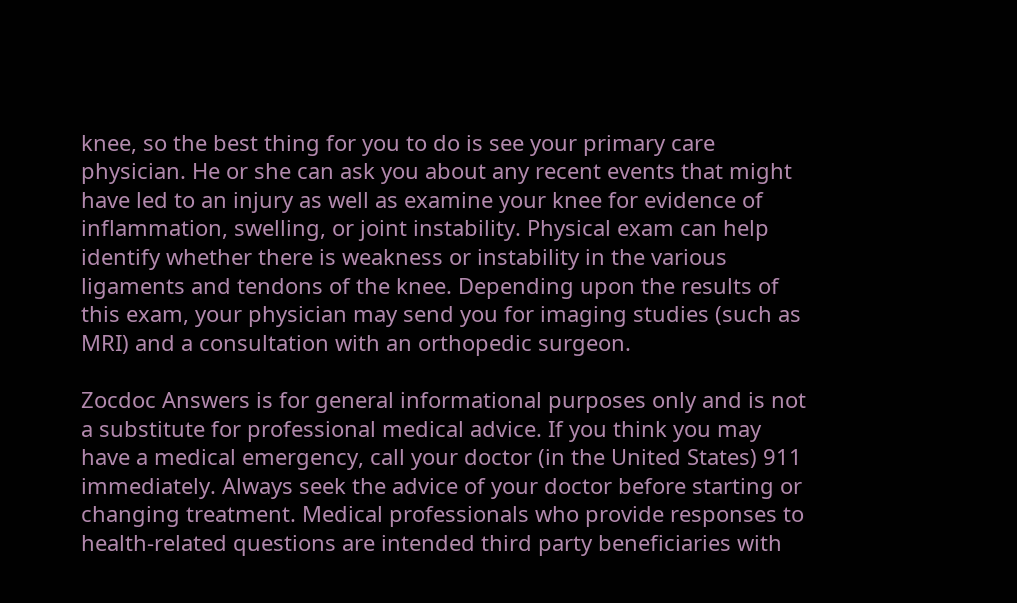knee, so the best thing for you to do is see your primary care physician. He or she can ask you about any recent events that might have led to an injury as well as examine your knee for evidence of inflammation, swelling, or joint instability. Physical exam can help identify whether there is weakness or instability in the various ligaments and tendons of the knee. Depending upon the results of this exam, your physician may send you for imaging studies (such as MRI) and a consultation with an orthopedic surgeon.

Zocdoc Answers is for general informational purposes only and is not a substitute for professional medical advice. If you think you may have a medical emergency, call your doctor (in the United States) 911 immediately. Always seek the advice of your doctor before starting or changing treatment. Medical professionals who provide responses to health-related questions are intended third party beneficiaries with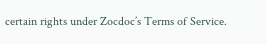certain rights under Zocdoc’s Terms of Service.